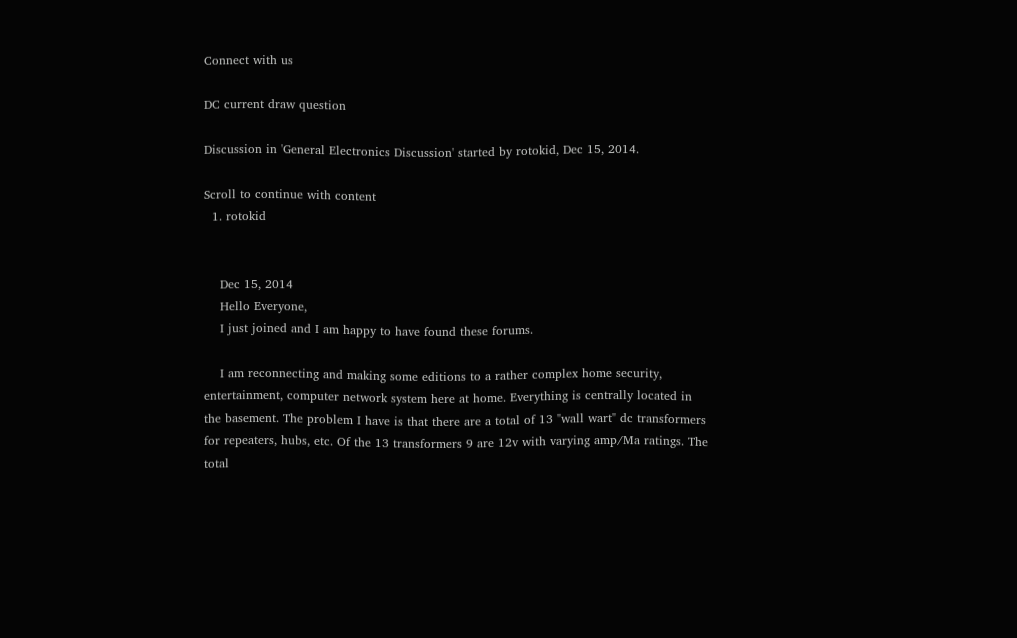Connect with us

DC current draw question

Discussion in 'General Electronics Discussion' started by rotokid, Dec 15, 2014.

Scroll to continue with content
  1. rotokid


    Dec 15, 2014
    Hello Everyone,
    I just joined and I am happy to have found these forums.

    I am reconnecting and making some editions to a rather complex home security, entertainment, computer network system here at home. Everything is centrally located in the basement. The problem I have is that there are a total of 13 "wall wart" dc transformers for repeaters, hubs, etc. Of the 13 transformers 9 are 12v with varying amp/Ma ratings. The total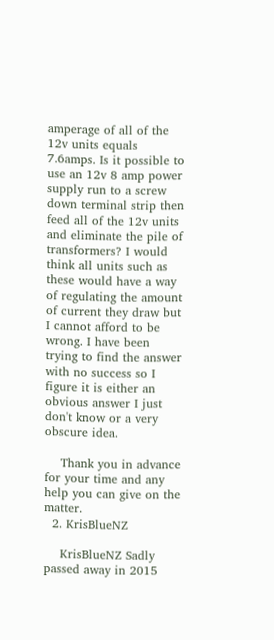amperage of all of the 12v units equals 7.6amps. Is it possible to use an 12v 8 amp power supply run to a screw down terminal strip then feed all of the 12v units and eliminate the pile of transformers? I would think all units such as these would have a way of regulating the amount of current they draw but I cannot afford to be wrong. I have been trying to find the answer with no success so I figure it is either an obvious answer I just don't know or a very obscure idea.

    Thank you in advance for your time and any help you can give on the matter.
  2. KrisBlueNZ

    KrisBlueNZ Sadly passed away in 2015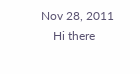Nov 28, 2011
    Hi there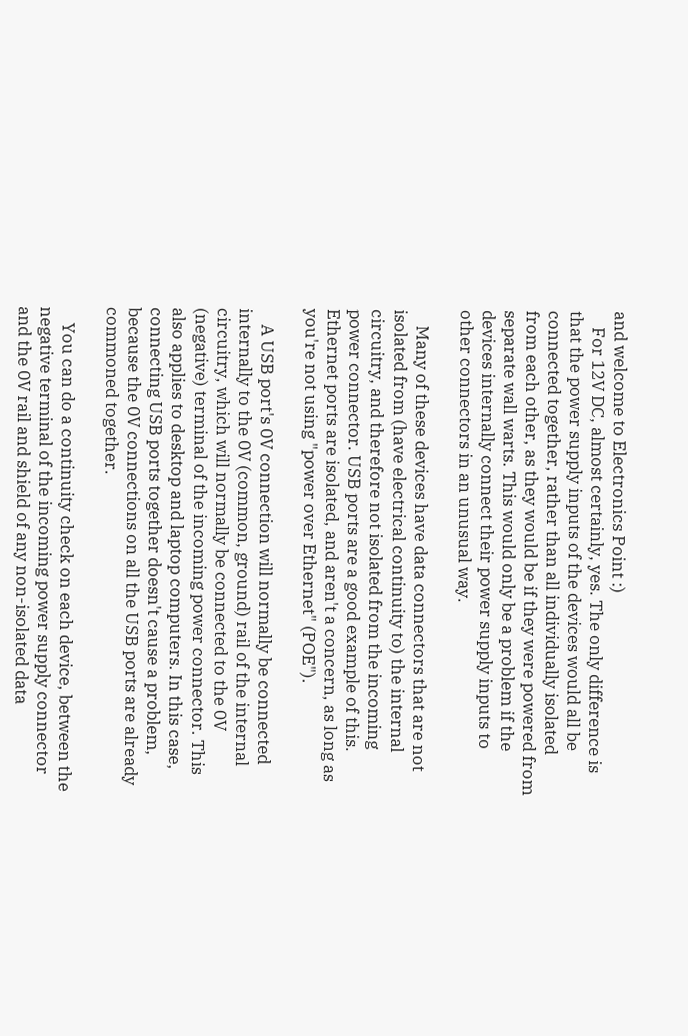and welcome to Electronics Point :)
    For 12V DC, almost certainly, yes. The only difference is that the power supply inputs of the devices would all be connected together, rather than all individually isolated from each other, as they would be if they were powered from separate wall warts. This would only be a problem if the devices internally connect their power supply inputs to other connectors in an unusual way.

    Many of these devices have data connectors that are not isolated from (have electrical continuity to) the internal circuitry, and therefore not isolated from the incoming power connector. USB ports are a good example of this. Ethernet ports are isolated, and aren't a concern, as long as you're not using "power over Ethernet" (POE").

    A USB port's 0V connection will normally be connected internally to the 0V (common, ground) rail of the internal circuitry, which will normally be connected to the 0V (negative) terminal of the incoming power connector. This also applies to desktop and laptop computers. In this case, connecting USB ports together doesn't cause a problem, because the 0V connections on all the USB ports are already commoned together.

    You can do a continuity check on each device, between the negative terminal of the incoming power supply connector and the 0V rail and shield of any non-isolated data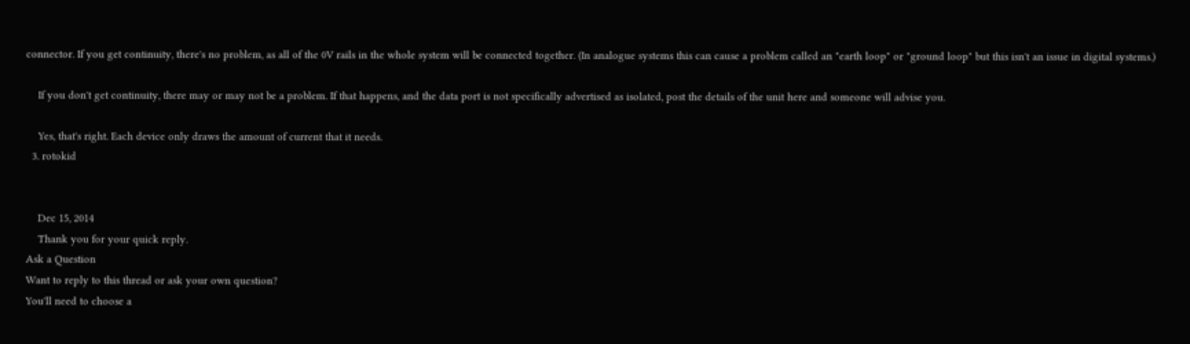connector. If you get continuity, there's no problem, as all of the 0V rails in the whole system will be connected together. (In analogue systems this can cause a problem called an "earth loop" or "ground loop" but this isn't an issue in digital systems.)

    If you don't get continuity, there may or may not be a problem. If that happens, and the data port is not specifically advertised as isolated, post the details of the unit here and someone will advise you.

    Yes, that's right. Each device only draws the amount of current that it needs.
  3. rotokid


    Dec 15, 2014
    Thank you for your quick reply.
Ask a Question
Want to reply to this thread or ask your own question?
You'll need to choose a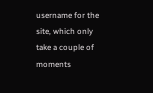username for the site, which only take a couple of moments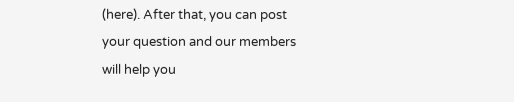(here). After that, you can post your question and our members will help you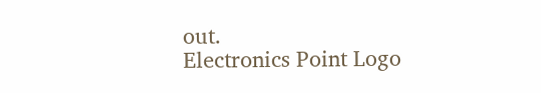out.
Electronics Point Logo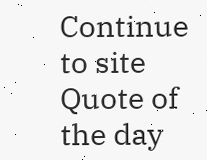Continue to site
Quote of the day